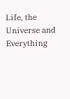Life, the Universe and Everything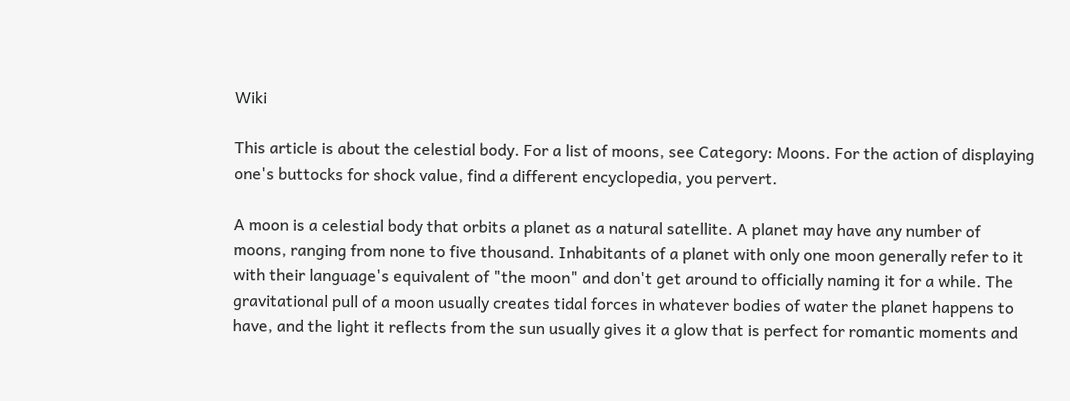Wiki

This article is about the celestial body. For a list of moons, see Category: Moons. For the action of displaying one's buttocks for shock value, find a different encyclopedia, you pervert.

A moon is a celestial body that orbits a planet as a natural satellite. A planet may have any number of moons, ranging from none to five thousand. Inhabitants of a planet with only one moon generally refer to it with their language's equivalent of "the moon" and don't get around to officially naming it for a while. The gravitational pull of a moon usually creates tidal forces in whatever bodies of water the planet happens to have, and the light it reflects from the sun usually gives it a glow that is perfect for romantic moments and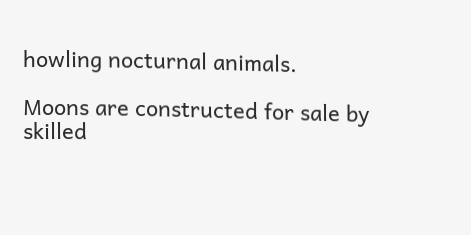howling nocturnal animals.

Moons are constructed for sale by skilled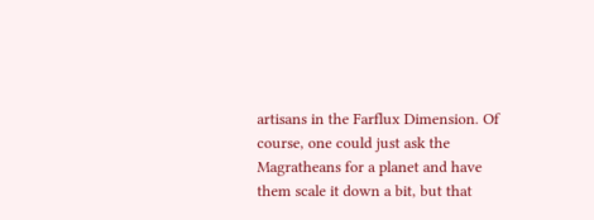artisans in the Farflux Dimension. Of course, one could just ask the Magratheans for a planet and have them scale it down a bit, but that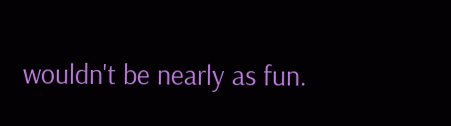wouldn't be nearly as fun.